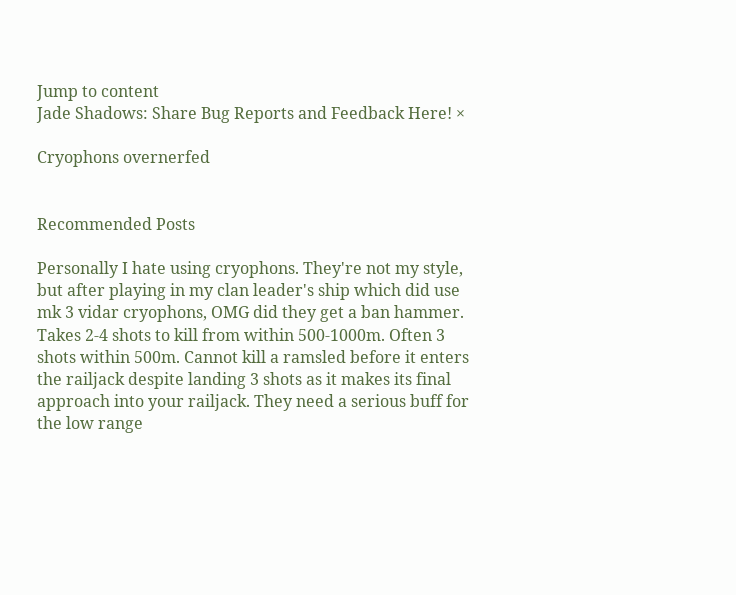Jump to content
Jade Shadows: Share Bug Reports and Feedback Here! ×

Cryophons overnerfed


Recommended Posts

Personally I hate using cryophons. They're not my style, but after playing in my clan leader's ship which did use mk 3 vidar cryophons, OMG did they get a ban hammer. Takes 2-4 shots to kill from within 500-1000m. Often 3 shots within 500m. Cannot kill a ramsled before it enters the railjack despite landing 3 shots as it makes its final approach into your railjack. They need a serious buff for the low range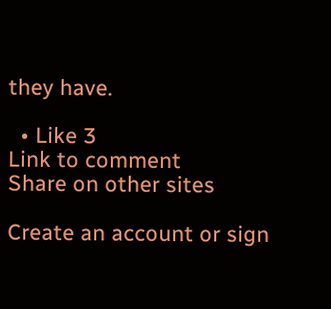they have.

  • Like 3
Link to comment
Share on other sites

Create an account or sign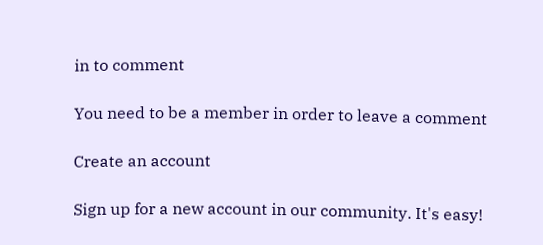in to comment

You need to be a member in order to leave a comment

Create an account

Sign up for a new account in our community. It's easy!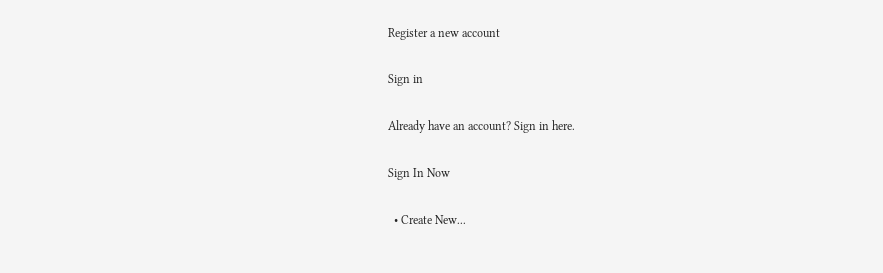Register a new account

Sign in

Already have an account? Sign in here.

Sign In Now

  • Create New...